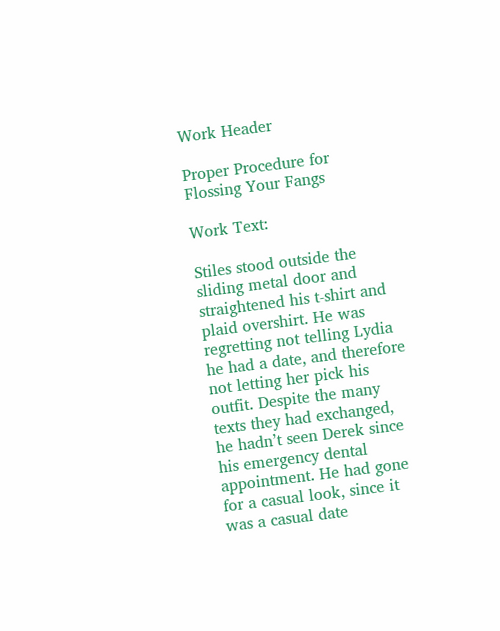Work Header

Proper Procedure for Flossing Your Fangs

Work Text:

Stiles stood outside the sliding metal door and straightened his t-shirt and plaid overshirt. He was regretting not telling Lydia he had a date, and therefore not letting her pick his outfit. Despite the many texts they had exchanged, he hadn’t seen Derek since his emergency dental appointment. He had gone for a casual look, since it was a casual date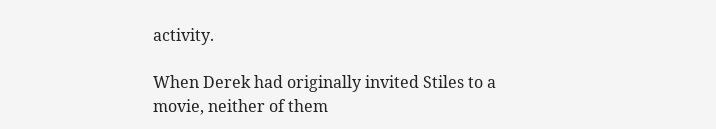activity.

When Derek had originally invited Stiles to a movie, neither of them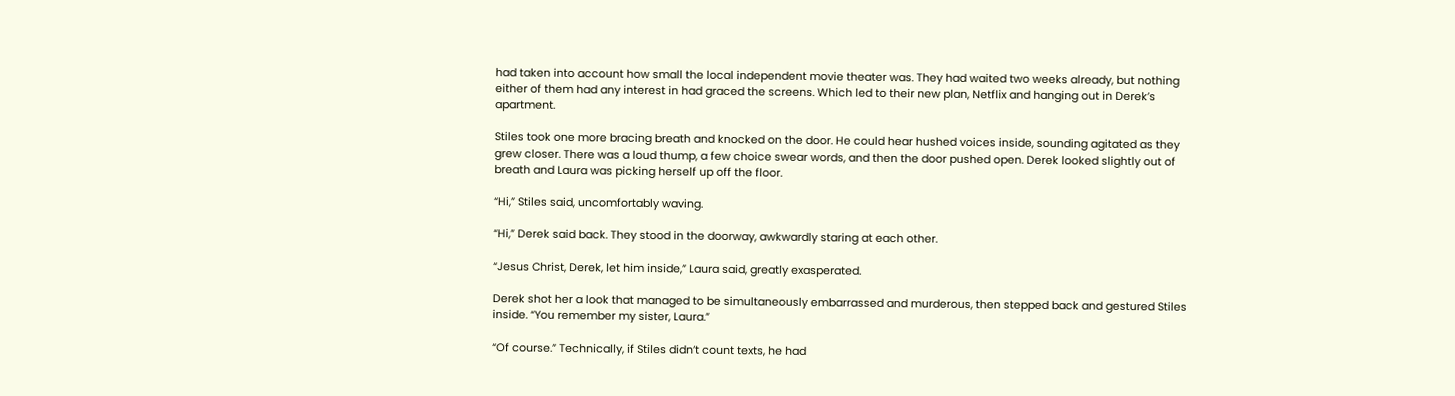had taken into account how small the local independent movie theater was. They had waited two weeks already, but nothing either of them had any interest in had graced the screens. Which led to their new plan, Netflix and hanging out in Derek’s apartment.

Stiles took one more bracing breath and knocked on the door. He could hear hushed voices inside, sounding agitated as they grew closer. There was a loud thump, a few choice swear words, and then the door pushed open. Derek looked slightly out of breath and Laura was picking herself up off the floor.

“Hi,” Stiles said, uncomfortably waving.

“Hi,” Derek said back. They stood in the doorway, awkwardly staring at each other.

“Jesus Christ, Derek, let him inside,” Laura said, greatly exasperated.

Derek shot her a look that managed to be simultaneously embarrassed and murderous, then stepped back and gestured Stiles inside. “You remember my sister, Laura.”

“Of course.” Technically, if Stiles didn’t count texts, he had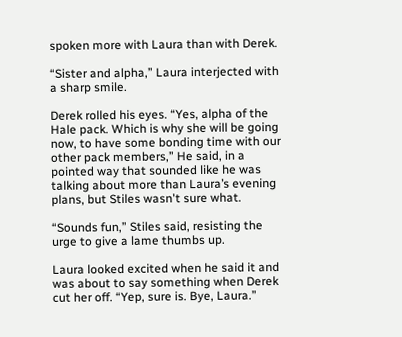spoken more with Laura than with Derek.

“Sister and alpha,” Laura interjected with a sharp smile.

Derek rolled his eyes. “Yes, alpha of the Hale pack. Which is why she will be going now, to have some bonding time with our other pack members,” He said, in a pointed way that sounded like he was talking about more than Laura’s evening plans, but Stiles wasn't sure what.

“Sounds fun,” Stiles said, resisting the urge to give a lame thumbs up.

Laura looked excited when he said it and was about to say something when Derek cut her off. “Yep, sure is. Bye, Laura.”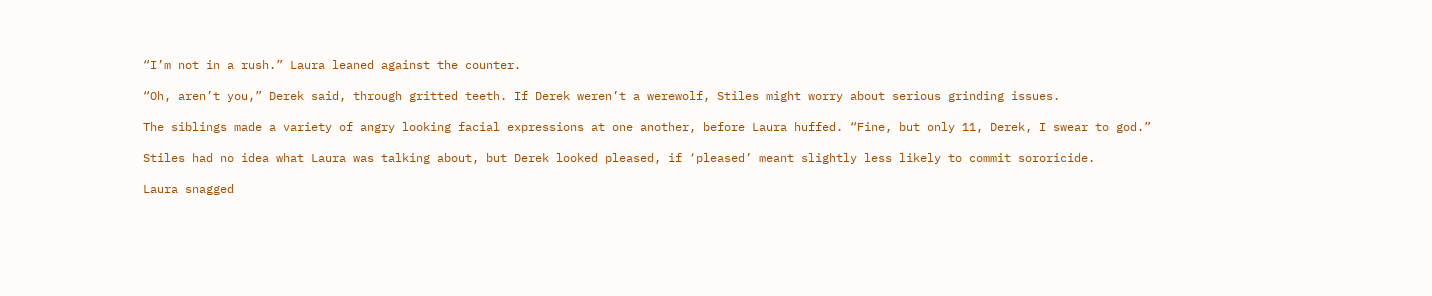“I’m not in a rush.” Laura leaned against the counter.

“Oh, aren’t you,” Derek said, through gritted teeth. If Derek weren’t a werewolf, Stiles might worry about serious grinding issues.

The siblings made a variety of angry looking facial expressions at one another, before Laura huffed. “Fine, but only 11, Derek, I swear to god.”

Stiles had no idea what Laura was talking about, but Derek looked pleased, if ‘pleased’ meant slightly less likely to commit sororicide.

Laura snagged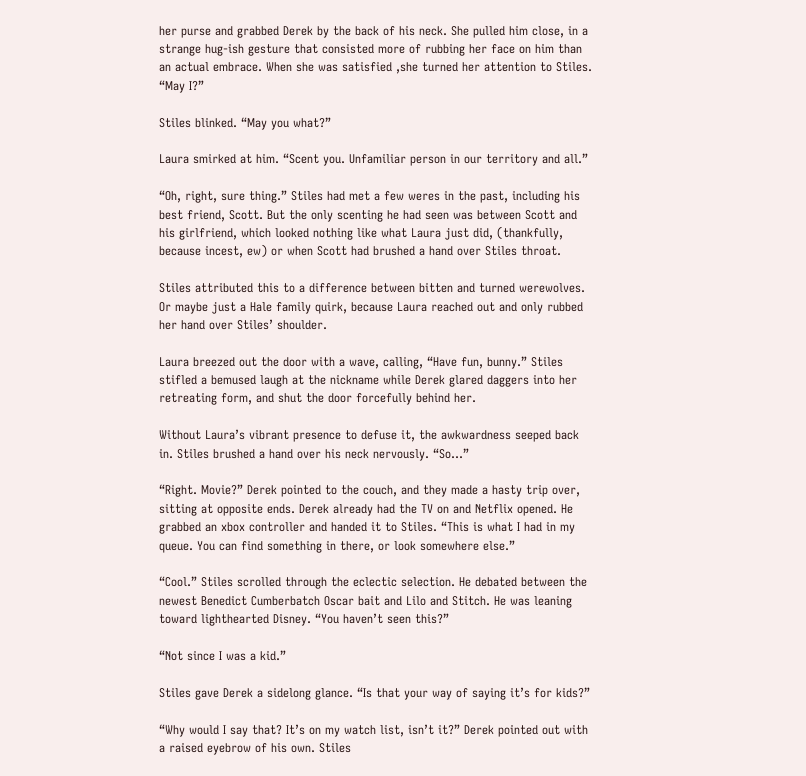her purse and grabbed Derek by the back of his neck. She pulled him close, in a strange hug-ish gesture that consisted more of rubbing her face on him than an actual embrace. When she was satisfied ,she turned her attention to Stiles. “May I?”

Stiles blinked. “May you what?”

Laura smirked at him. “Scent you. Unfamiliar person in our territory and all.”

“Oh, right, sure thing.” Stiles had met a few weres in the past, including his best friend, Scott. But the only scenting he had seen was between Scott and his girlfriend, which looked nothing like what Laura just did, (thankfully, because incest, ew) or when Scott had brushed a hand over Stiles throat.

Stiles attributed this to a difference between bitten and turned werewolves. Or maybe just a Hale family quirk, because Laura reached out and only rubbed her hand over Stiles’ shoulder.

Laura breezed out the door with a wave, calling, “Have fun, bunny.” Stiles stifled a bemused laugh at the nickname while Derek glared daggers into her retreating form, and shut the door forcefully behind her.

Without Laura’s vibrant presence to defuse it, the awkwardness seeped back in. Stiles brushed a hand over his neck nervously. “So…”

“Right. Movie?” Derek pointed to the couch, and they made a hasty trip over, sitting at opposite ends. Derek already had the TV on and Netflix opened. He grabbed an xbox controller and handed it to Stiles. “This is what I had in my queue. You can find something in there, or look somewhere else.”

“Cool.” Stiles scrolled through the eclectic selection. He debated between the newest Benedict Cumberbatch Oscar bait and Lilo and Stitch. He was leaning toward lighthearted Disney. “You haven’t seen this?”

“Not since I was a kid.”

Stiles gave Derek a sidelong glance. “Is that your way of saying it’s for kids?”

“Why would I say that? It’s on my watch list, isn’t it?” Derek pointed out with a raised eyebrow of his own. Stiles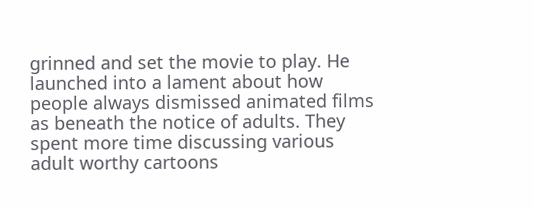grinned and set the movie to play. He launched into a lament about how people always dismissed animated films as beneath the notice of adults. They spent more time discussing various adult worthy cartoons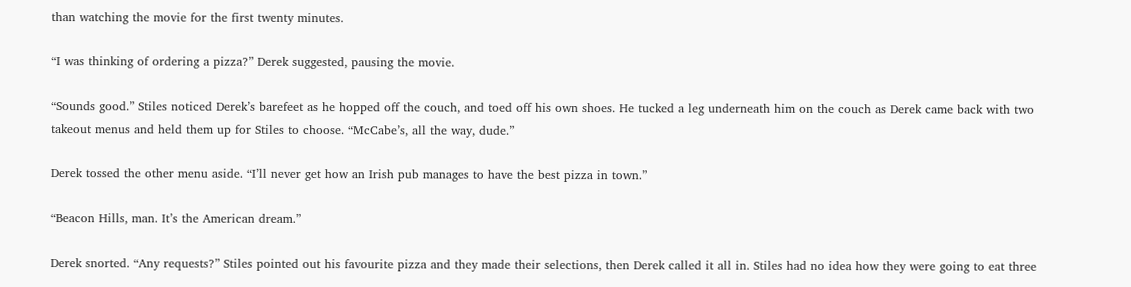than watching the movie for the first twenty minutes.

“I was thinking of ordering a pizza?” Derek suggested, pausing the movie.

“Sounds good.” Stiles noticed Derek’s barefeet as he hopped off the couch, and toed off his own shoes. He tucked a leg underneath him on the couch as Derek came back with two takeout menus and held them up for Stiles to choose. “McCabe’s, all the way, dude.”

Derek tossed the other menu aside. “I’ll never get how an Irish pub manages to have the best pizza in town.”

“Beacon Hills, man. It’s the American dream.”

Derek snorted. “Any requests?” Stiles pointed out his favourite pizza and they made their selections, then Derek called it all in. Stiles had no idea how they were going to eat three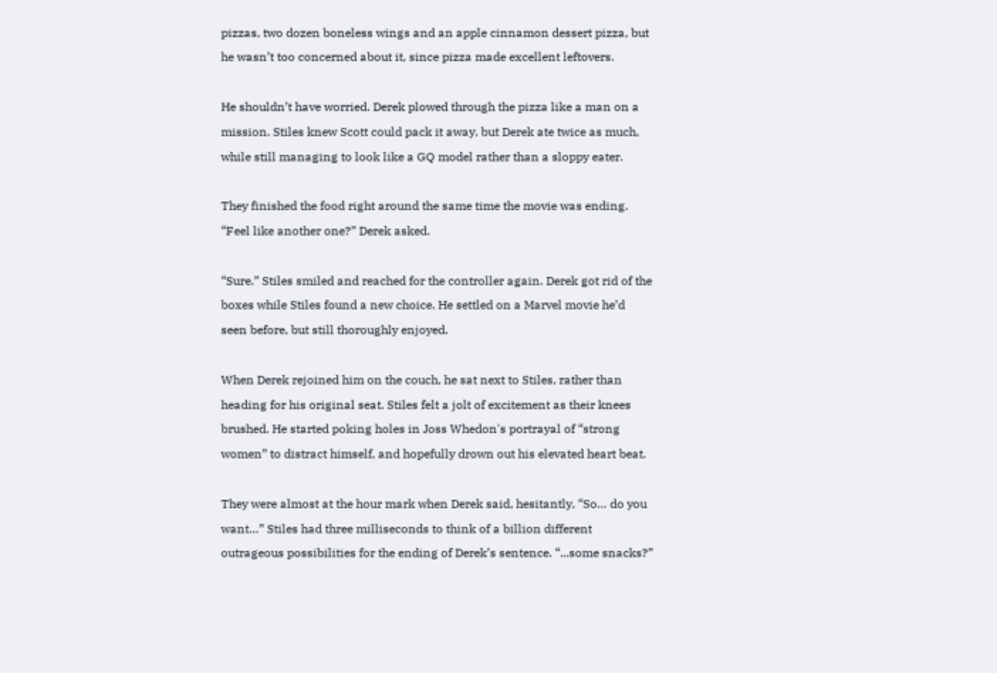pizzas, two dozen boneless wings and an apple cinnamon dessert pizza, but he wasn’t too concerned about it, since pizza made excellent leftovers.

He shouldn’t have worried. Derek plowed through the pizza like a man on a mission. Stiles knew Scott could pack it away, but Derek ate twice as much, while still managing to look like a GQ model rather than a sloppy eater.

They finished the food right around the same time the movie was ending. “Feel like another one?” Derek asked.

“Sure.” Stiles smiled and reached for the controller again. Derek got rid of the boxes while Stiles found a new choice. He settled on a Marvel movie he’d seen before, but still thoroughly enjoyed.

When Derek rejoined him on the couch, he sat next to Stiles, rather than heading for his original seat. Stiles felt a jolt of excitement as their knees brushed. He started poking holes in Joss Whedon's portrayal of “strong women” to distract himself, and hopefully drown out his elevated heart beat.

They were almost at the hour mark when Derek said, hesitantly, “So… do you want…” Stiles had three milliseconds to think of a billion different outrageous possibilities for the ending of Derek’s sentence. “...some snacks?”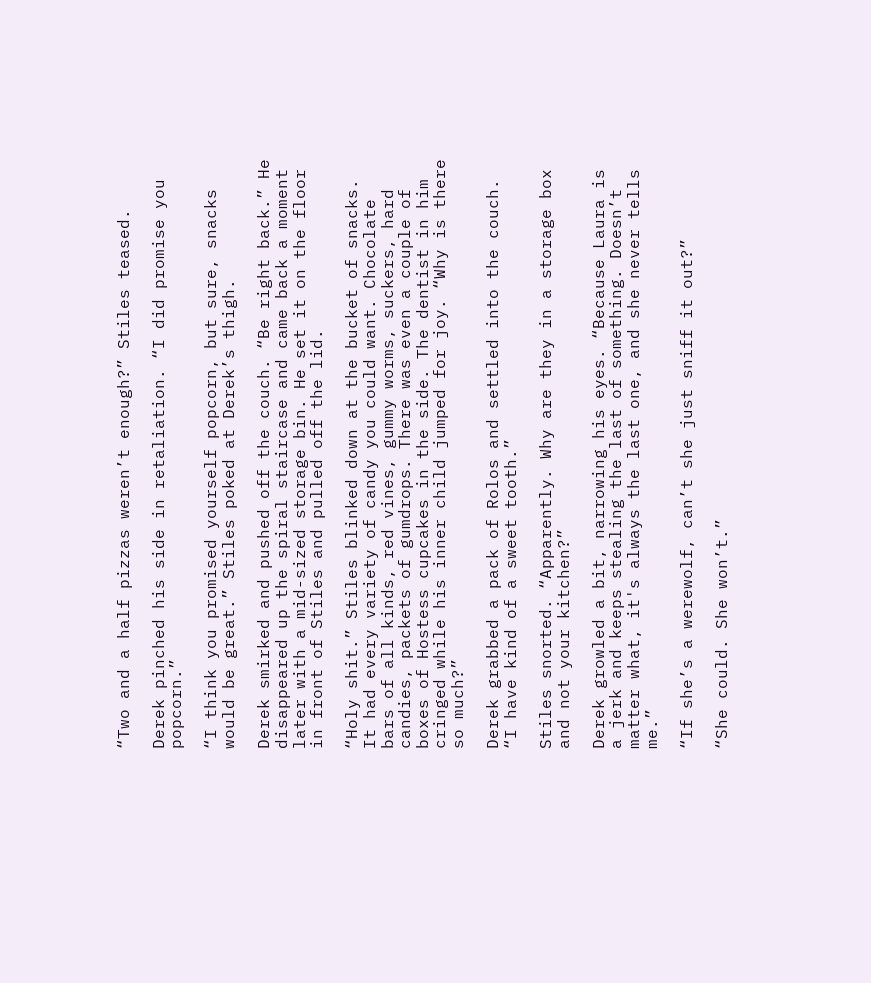“Two and a half pizzas weren’t enough?” Stiles teased.

Derek pinched his side in retaliation. “I did promise you popcorn.”

“I think you promised yourself popcorn, but sure, snacks would be great.” Stiles poked at Derek’s thigh.

Derek smirked and pushed off the couch. “Be right back.” He disappeared up the spiral staircase and came back a moment later with a mid-sized storage bin. He set it on the floor in front of Stiles and pulled off the lid.

“Holy shit.” Stiles blinked down at the bucket of snacks. It had every variety of candy you could want. Chocolate bars of all kinds, red vines, gummy worms, suckers, hard candies, packets of gumdrops. There was even a couple of boxes of Hostess cupcakes in the side. The dentist in him cringed while his inner child jumped for joy. “Why is there so much?”

Derek grabbed a pack of Rolos and settled into the couch. “I have kind of a sweet tooth.”

Stiles snorted. “Apparently. Why are they in a storage box and not your kitchen?”

Derek growled a bit, narrowing his eyes. “Because Laura is a jerk and keeps stealing the last of something. Doesn’t matter what, it's always the last one, and she never tells me.”

“If she’s a werewolf, can’t she just sniff it out?”

“She could. She won’t.”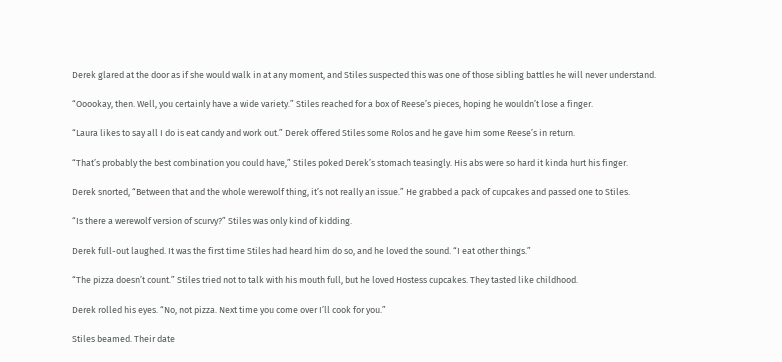Derek glared at the door as if she would walk in at any moment, and Stiles suspected this was one of those sibling battles he will never understand.

“Ooookay, then. Well, you certainly have a wide variety.” Stiles reached for a box of Reese’s pieces, hoping he wouldn’t lose a finger.

“Laura likes to say all I do is eat candy and work out.” Derek offered Stiles some Rolos and he gave him some Reese’s in return.

“That’s probably the best combination you could have,” Stiles poked Derek’s stomach teasingly. His abs were so hard it kinda hurt his finger.

Derek snorted, “Between that and the whole werewolf thing, it’s not really an issue.” He grabbed a pack of cupcakes and passed one to Stiles.

“Is there a werewolf version of scurvy?” Stiles was only kind of kidding.

Derek full-out laughed. It was the first time Stiles had heard him do so, and he loved the sound. “I eat other things.”

“The pizza doesn’t count.” Stiles tried not to talk with his mouth full, but he loved Hostess cupcakes. They tasted like childhood.

Derek rolled his eyes. “No, not pizza. Next time you come over I’ll cook for you.”

Stiles beamed. Their date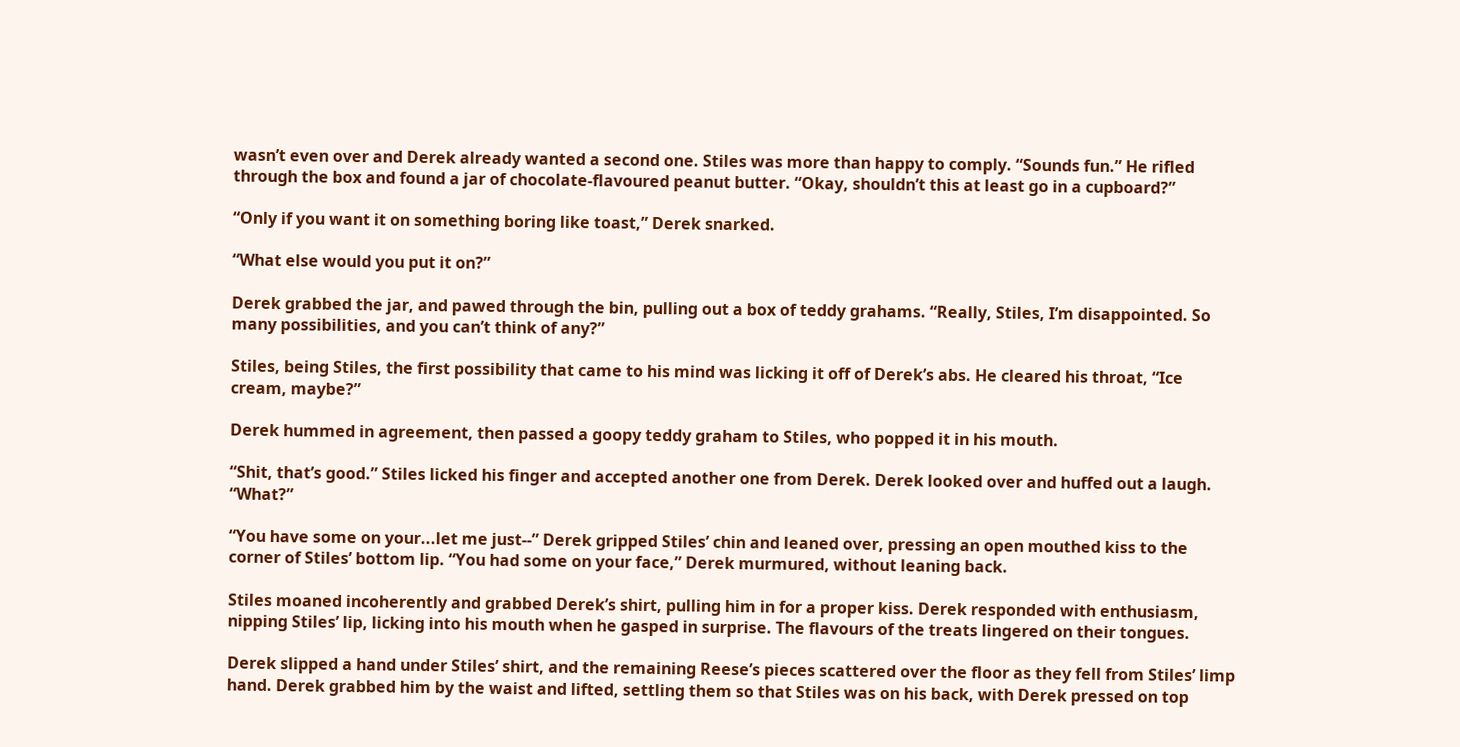wasn’t even over and Derek already wanted a second one. Stiles was more than happy to comply. “Sounds fun.” He rifled through the box and found a jar of chocolate-flavoured peanut butter. “Okay, shouldn’t this at least go in a cupboard?”

“Only if you want it on something boring like toast,” Derek snarked.

“What else would you put it on?”

Derek grabbed the jar, and pawed through the bin, pulling out a box of teddy grahams. “Really, Stiles, I’m disappointed. So many possibilities, and you can’t think of any?”

Stiles, being Stiles, the first possibility that came to his mind was licking it off of Derek’s abs. He cleared his throat, “Ice cream, maybe?”

Derek hummed in agreement, then passed a goopy teddy graham to Stiles, who popped it in his mouth.

“Shit, that’s good.” Stiles licked his finger and accepted another one from Derek. Derek looked over and huffed out a laugh. “What?”

“You have some on your...let me just--” Derek gripped Stiles’ chin and leaned over, pressing an open mouthed kiss to the corner of Stiles’ bottom lip. “You had some on your face,” Derek murmured, without leaning back.

Stiles moaned incoherently and grabbed Derek’s shirt, pulling him in for a proper kiss. Derek responded with enthusiasm, nipping Stiles’ lip, licking into his mouth when he gasped in surprise. The flavours of the treats lingered on their tongues.

Derek slipped a hand under Stiles’ shirt, and the remaining Reese’s pieces scattered over the floor as they fell from Stiles’ limp hand. Derek grabbed him by the waist and lifted, settling them so that Stiles was on his back, with Derek pressed on top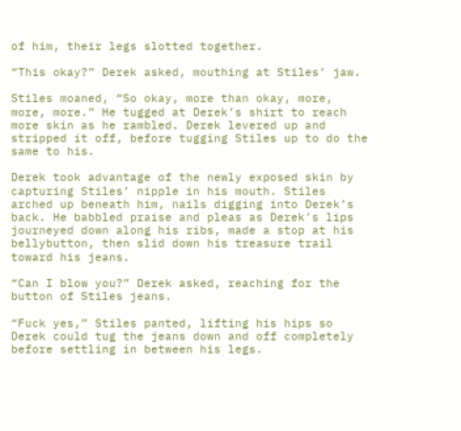of him, their legs slotted together.

“This okay?” Derek asked, mouthing at Stiles’ jaw.

Stiles moaned, “So okay, more than okay, more, more, more.” He tugged at Derek’s shirt to reach more skin as he rambled. Derek levered up and stripped it off, before tugging Stiles up to do the same to his.

Derek took advantage of the newly exposed skin by capturing Stiles’ nipple in his mouth. Stiles arched up beneath him, nails digging into Derek’s back. He babbled praise and pleas as Derek’s lips journeyed down along his ribs, made a stop at his bellybutton, then slid down his treasure trail toward his jeans.

“Can I blow you?” Derek asked, reaching for the button of Stiles jeans.

“Fuck yes,” Stiles panted, lifting his hips so Derek could tug the jeans down and off completely before settling in between his legs.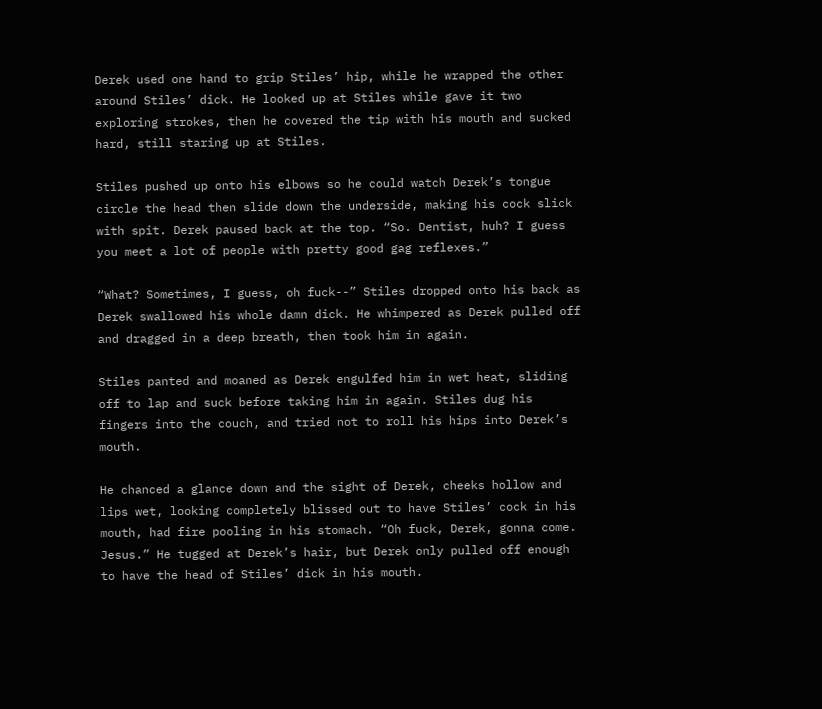Derek used one hand to grip Stiles’ hip, while he wrapped the other around Stiles’ dick. He looked up at Stiles while gave it two exploring strokes, then he covered the tip with his mouth and sucked hard, still staring up at Stiles.

Stiles pushed up onto his elbows so he could watch Derek’s tongue circle the head then slide down the underside, making his cock slick with spit. Derek paused back at the top. “So. Dentist, huh? I guess you meet a lot of people with pretty good gag reflexes.”

“What? Sometimes, I guess, oh fuck--” Stiles dropped onto his back as Derek swallowed his whole damn dick. He whimpered as Derek pulled off and dragged in a deep breath, then took him in again.

Stiles panted and moaned as Derek engulfed him in wet heat, sliding off to lap and suck before taking him in again. Stiles dug his fingers into the couch, and tried not to roll his hips into Derek’s mouth.

He chanced a glance down and the sight of Derek, cheeks hollow and lips wet, looking completely blissed out to have Stiles’ cock in his mouth, had fire pooling in his stomach. “Oh fuck, Derek, gonna come. Jesus.” He tugged at Derek’s hair, but Derek only pulled off enough to have the head of Stiles’ dick in his mouth.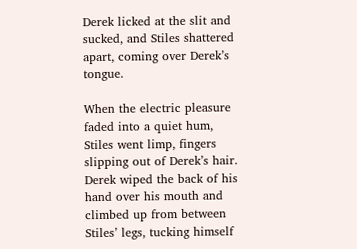Derek licked at the slit and sucked, and Stiles shattered apart, coming over Derek’s tongue.

When the electric pleasure faded into a quiet hum, Stiles went limp, fingers slipping out of Derek’s hair. Derek wiped the back of his hand over his mouth and climbed up from between Stiles’ legs, tucking himself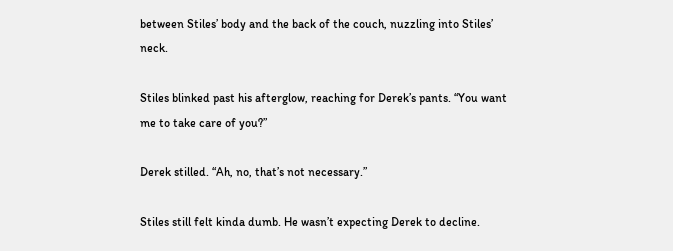between Stiles’ body and the back of the couch, nuzzling into Stiles’ neck.

Stiles blinked past his afterglow, reaching for Derek’s pants. “You want me to take care of you?”

Derek stilled. “Ah, no, that’s not necessary.”

Stiles still felt kinda dumb. He wasn’t expecting Derek to decline.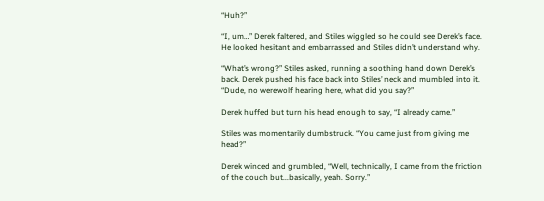“Huh?”

“I, um…” Derek faltered, and Stiles wiggled so he could see Derek’s face. He looked hesitant and embarrassed and Stiles didn’t understand why.

“What’s wrong?” Stiles asked, running a soothing hand down Derek’s back. Derek pushed his face back into Stiles’ neck and mumbled into it. “Dude, no werewolf hearing here, what did you say?”

Derek huffed but turn his head enough to say, “I already came.”

Stiles was momentarily dumbstruck. “You came just from giving me head?”

Derek winced and grumbled, “Well, technically, I came from the friction of the couch but...basically, yeah. Sorry.”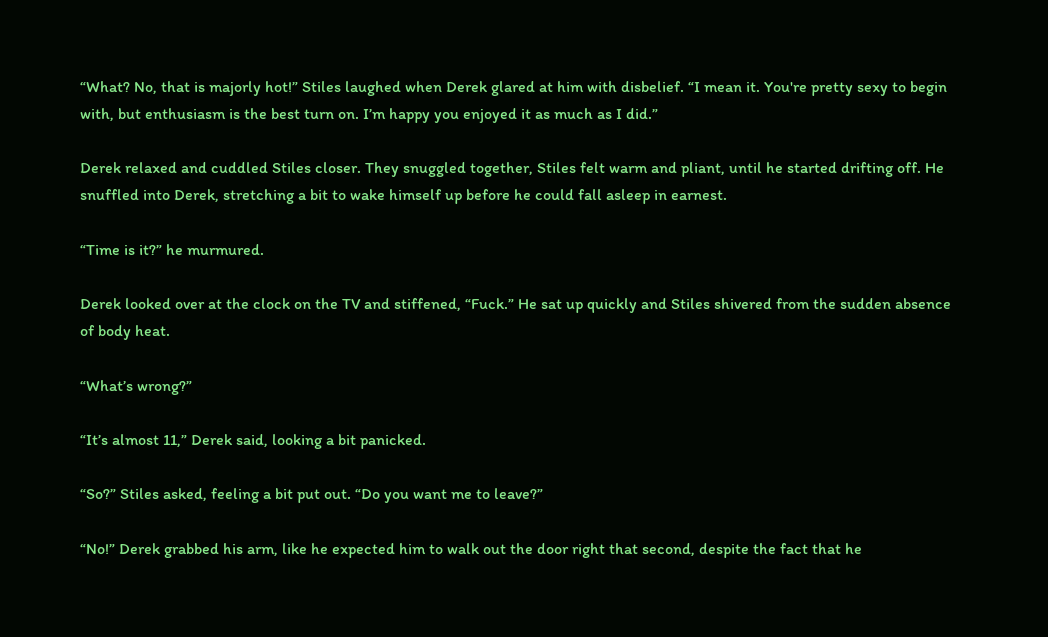“What? No, that is majorly hot!” Stiles laughed when Derek glared at him with disbelief. “I mean it. You're pretty sexy to begin with, but enthusiasm is the best turn on. I’m happy you enjoyed it as much as I did.”

Derek relaxed and cuddled Stiles closer. They snuggled together, Stiles felt warm and pliant, until he started drifting off. He snuffled into Derek, stretching a bit to wake himself up before he could fall asleep in earnest.

“Time is it?” he murmured.

Derek looked over at the clock on the TV and stiffened, “Fuck.” He sat up quickly and Stiles shivered from the sudden absence of body heat.

“What’s wrong?”

“It’s almost 11,” Derek said, looking a bit panicked.

“So?” Stiles asked, feeling a bit put out. “Do you want me to leave?”

“No!” Derek grabbed his arm, like he expected him to walk out the door right that second, despite the fact that he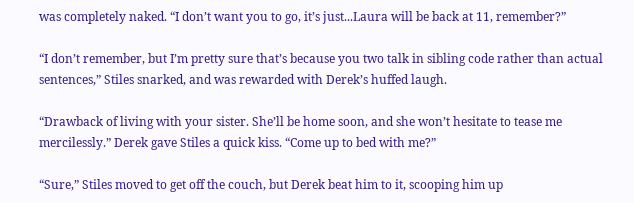was completely naked. “I don’t want you to go, it’s just...Laura will be back at 11, remember?”

“I don’t remember, but I’m pretty sure that’s because you two talk in sibling code rather than actual sentences,” Stiles snarked, and was rewarded with Derek’s huffed laugh.

“Drawback of living with your sister. She’ll be home soon, and she won’t hesitate to tease me mercilessly.” Derek gave Stiles a quick kiss. “Come up to bed with me?”

“Sure,” Stiles moved to get off the couch, but Derek beat him to it, scooping him up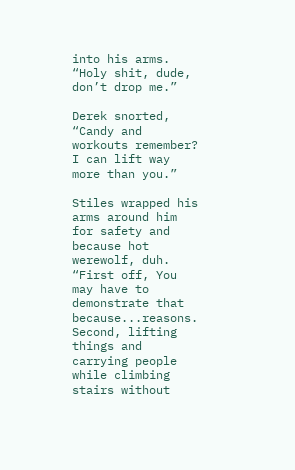into his arms. “Holy shit, dude, don’t drop me.”

Derek snorted, “Candy and workouts remember? I can lift way more than you.”

Stiles wrapped his arms around him for safety and because hot werewolf, duh. “First off, You may have to demonstrate that because...reasons. Second, lifting things and carrying people while climbing stairs without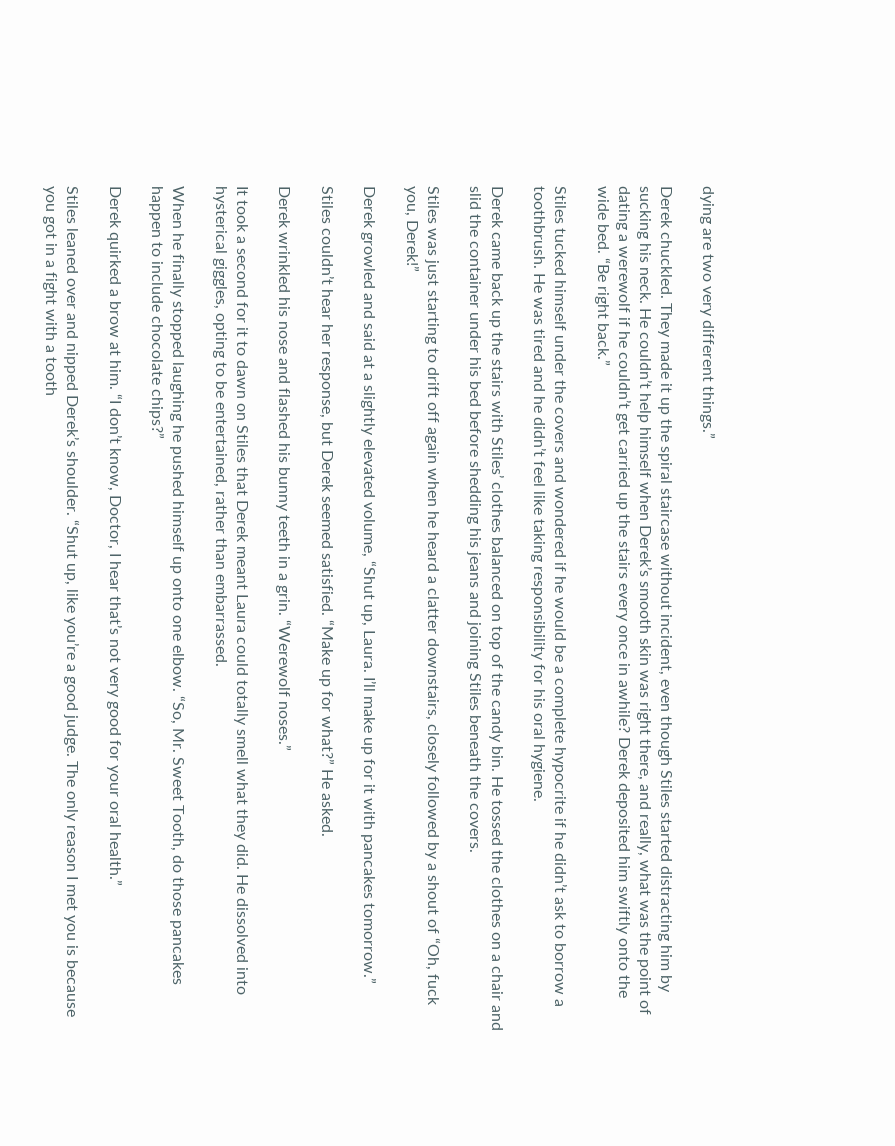dying are two very different things.”

Derek chuckled. They made it up the spiral staircase without incident, even though Stiles started distracting him by sucking his neck. He couldn’t help himself when Derek’s smooth skin was right there, and really, what was the point of dating a werewolf if he couldn’t get carried up the stairs every once in awhile? Derek deposited him swiftly onto the wide bed. “Be right back.”

Stiles tucked himself under the covers and wondered if he would be a complete hypocrite if he didn’t ask to borrow a toothbrush. He was tired and he didn’t feel like taking responsibility for his oral hygiene.

Derek came back up the stairs with Stiles’ clothes balanced on top of the candy bin. He tossed the clothes on a chair and slid the container under his bed before shedding his jeans and joining Stiles beneath the covers.

Stiles was just starting to drift off again when he heard a clatter downstairs, closely followed by a shout of “Oh, fuck you, Derek!”

Derek growled and said at a slightly elevated volume, “Shut up, Laura. I’ll make up for it with pancakes tomorrow.”

Stiles couldn’t hear her response, but Derek seemed satisfied. “Make up for what?” He asked.

Derek wrinkled his nose and flashed his bunny teeth in a grin. “Werewolf noses.”

It took a second for it to dawn on Stiles that Derek meant Laura could totally smell what they did. He dissolved into hysterical giggles, opting to be entertained, rather than embarrassed.

When he finally stopped laughing he pushed himself up onto one elbow. “So, Mr. Sweet Tooth, do those pancakes happen to include chocolate chips?”

Derek quirked a brow at him. “I don’t know, Doctor, I hear that’s not very good for your oral health.”

Stiles leaned over and nipped Derek’s shoulder. “Shut up, like you’re a good judge. The only reason I met you is because you got in a fight with a tooth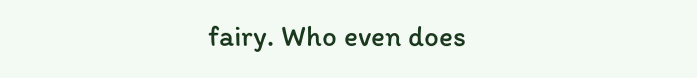fairy. Who even does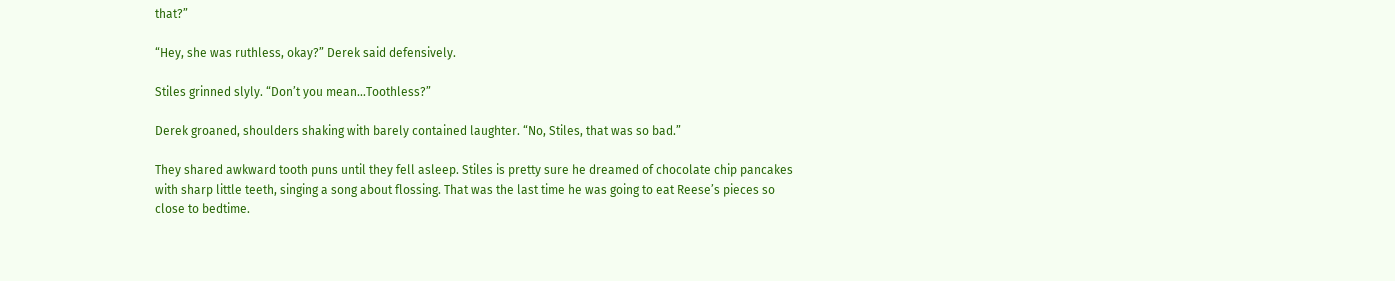that?”

“Hey, she was ruthless, okay?” Derek said defensively.

Stiles grinned slyly. “Don’t you mean...Toothless?”

Derek groaned, shoulders shaking with barely contained laughter. “No, Stiles, that was so bad.”

They shared awkward tooth puns until they fell asleep. Stiles is pretty sure he dreamed of chocolate chip pancakes with sharp little teeth, singing a song about flossing. That was the last time he was going to eat Reese’s pieces so close to bedtime.